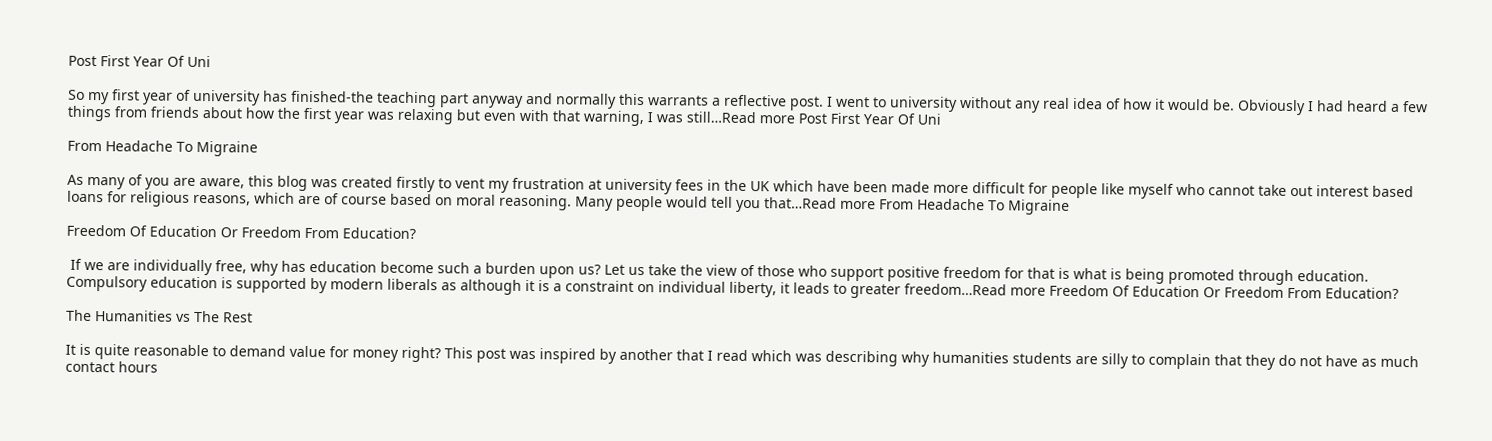Post First Year Of Uni

So my first year of university has finished-the teaching part anyway and normally this warrants a reflective post. I went to university without any real idea of how it would be. Obviously I had heard a few things from friends about how the first year was relaxing but even with that warning, I was still…Read more Post First Year Of Uni

From Headache To Migraine

As many of you are aware, this blog was created firstly to vent my frustration at university fees in the UK which have been made more difficult for people like myself who cannot take out interest based loans for religious reasons, which are of course based on moral reasoning. Many people would tell you that…Read more From Headache To Migraine

Freedom Of Education Or Freedom From Education?

 If we are individually free, why has education become such a burden upon us? Let us take the view of those who support positive freedom for that is what is being promoted through education. Compulsory education is supported by modern liberals as although it is a constraint on individual liberty, it leads to greater freedom…Read more Freedom Of Education Or Freedom From Education?

The Humanities vs The Rest

It is quite reasonable to demand value for money right? This post was inspired by another that I read which was describing why humanities students are silly to complain that they do not have as much contact hours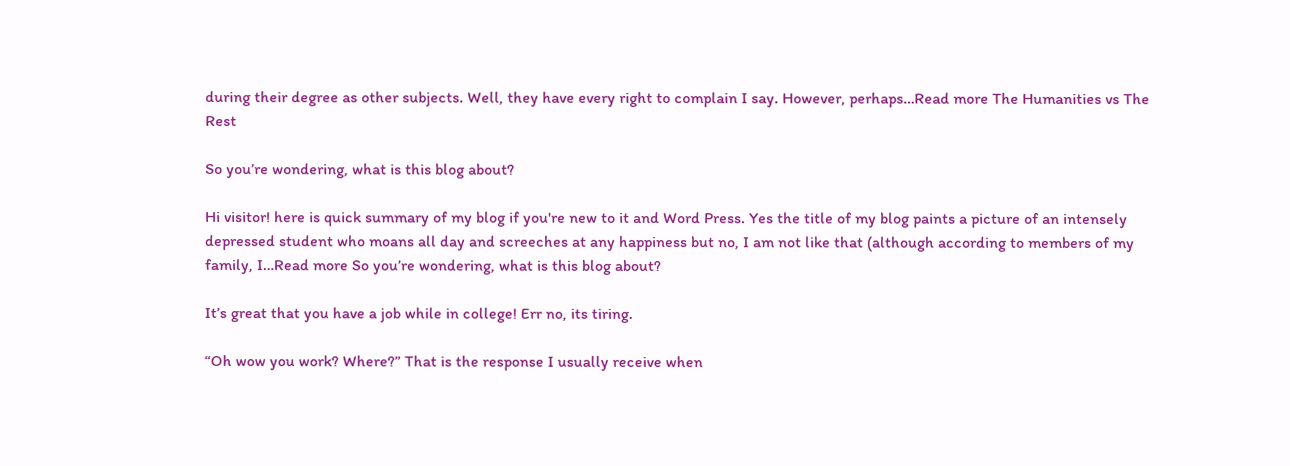during their degree as other subjects. Well, they have every right to complain I say. However, perhaps…Read more The Humanities vs The Rest

So you’re wondering, what is this blog about?

Hi visitor! here is quick summary of my blog if you're new to it and Word Press. Yes the title of my blog paints a picture of an intensely depressed student who moans all day and screeches at any happiness but no, I am not like that (although according to members of my family, I…Read more So you’re wondering, what is this blog about?

It’s great that you have a job while in college! Err no, its tiring.

“Oh wow you work? Where?” That is the response I usually receive when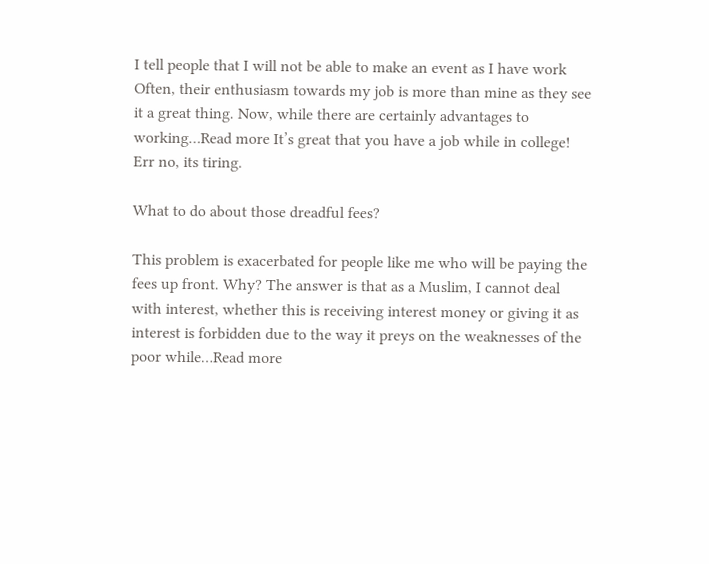I tell people that I will not be able to make an event as I have work Often, their enthusiasm towards my job is more than mine as they see it a great thing. Now, while there are certainly advantages to working…Read more It’s great that you have a job while in college! Err no, its tiring.

What to do about those dreadful fees?

This problem is exacerbated for people like me who will be paying the fees up front. Why? The answer is that as a Muslim, I cannot deal with interest, whether this is receiving interest money or giving it as interest is forbidden due to the way it preys on the weaknesses of the poor while…Read more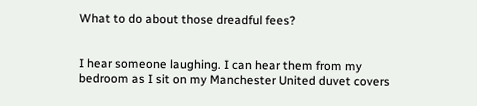What to do about those dreadful fees?


I hear someone laughing. I can hear them from my bedroom as I sit on my Manchester United duvet covers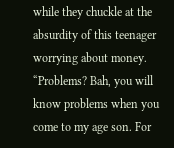while they chuckle at the absurdity of this teenager worrying about money. “Problems? Bah, you will know problems when you come to my age son. For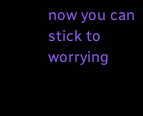now you can stick to worrying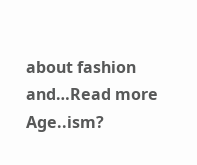about fashion and…Read more Age..ism?